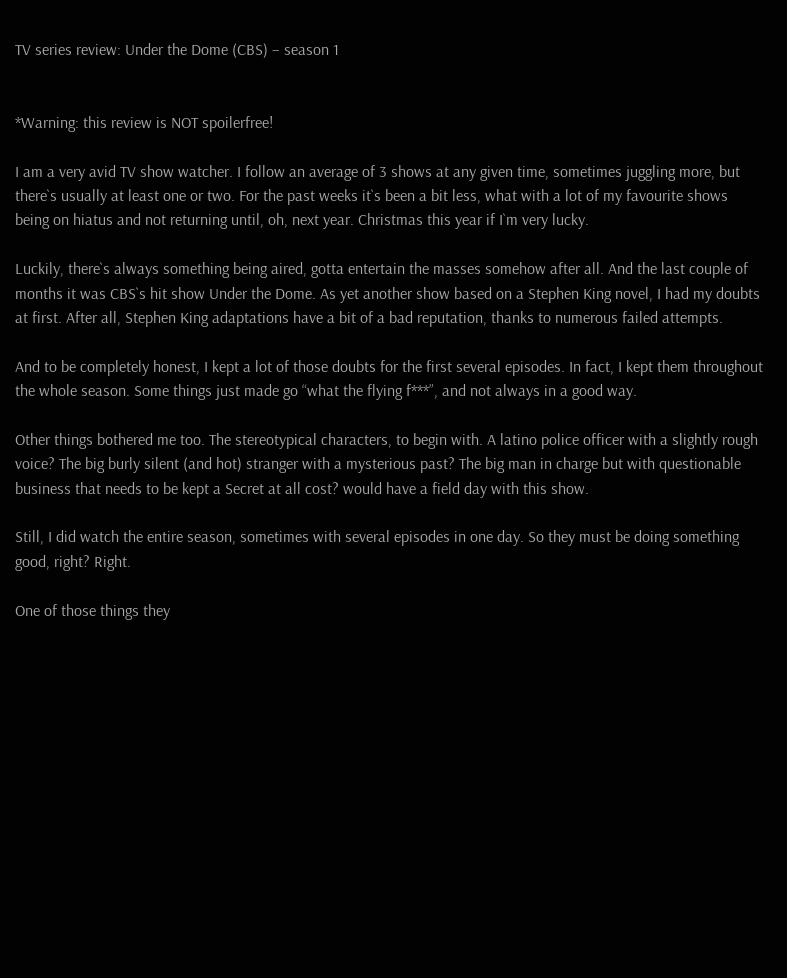TV series review: Under the Dome (CBS) – season 1


*Warning: this review is NOT spoilerfree!

I am a very avid TV show watcher. I follow an average of 3 shows at any given time, sometimes juggling more, but there`s usually at least one or two. For the past weeks it`s been a bit less, what with a lot of my favourite shows being on hiatus and not returning until, oh, next year. Christmas this year if I`m very lucky.

Luckily, there`s always something being aired, gotta entertain the masses somehow after all. And the last couple of months it was CBS`s hit show Under the Dome. As yet another show based on a Stephen King novel, I had my doubts at first. After all, Stephen King adaptations have a bit of a bad reputation, thanks to numerous failed attempts.

And to be completely honest, I kept a lot of those doubts for the first several episodes. In fact, I kept them throughout the whole season. Some things just made go “what the flying f***”, and not always in a good way.

Other things bothered me too. The stereotypical characters, to begin with. A latino police officer with a slightly rough voice? The big burly silent (and hot) stranger with a mysterious past? The big man in charge but with questionable business that needs to be kept a Secret at all cost? would have a field day with this show.

Still, I did watch the entire season, sometimes with several episodes in one day. So they must be doing something good, right? Right.

One of those things they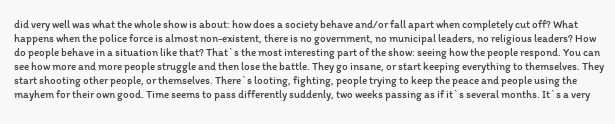did very well was what the whole show is about: how does a society behave and/or fall apart when completely cut off? What happens when the police force is almost non-existent, there is no government, no municipal leaders, no religious leaders? How do people behave in a situation like that? That`s the most interesting part of the show: seeing how the people respond. You can see how more and more people struggle and then lose the battle. They go insane, or start keeping everything to themselves. They start shooting other people, or themselves. There`s looting, fighting, people trying to keep the peace and people using the mayhem for their own good. Time seems to pass differently suddenly, two weeks passing as if it`s several months. It`s a very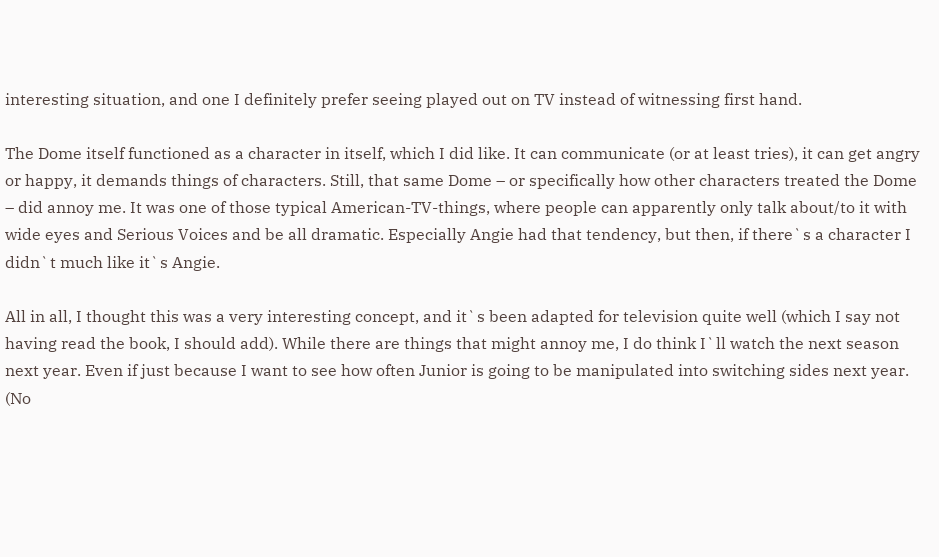interesting situation, and one I definitely prefer seeing played out on TV instead of witnessing first hand.

The Dome itself functioned as a character in itself, which I did like. It can communicate (or at least tries), it can get angry or happy, it demands things of characters. Still, that same Dome – or specifically how other characters treated the Dome – did annoy me. It was one of those typical American-TV-things, where people can apparently only talk about/to it with wide eyes and Serious Voices and be all dramatic. Especially Angie had that tendency, but then, if there`s a character I didn`t much like it`s Angie.

All in all, I thought this was a very interesting concept, and it`s been adapted for television quite well (which I say not having read the book, I should add). While there are things that might annoy me, I do think I`ll watch the next season next year. Even if just because I want to see how often Junior is going to be manipulated into switching sides next year. (No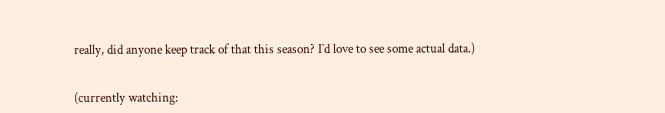really, did anyone keep track of that this season? I`d love to see some actual data.)


(currently watching: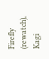Firefly (rewatch), Kagi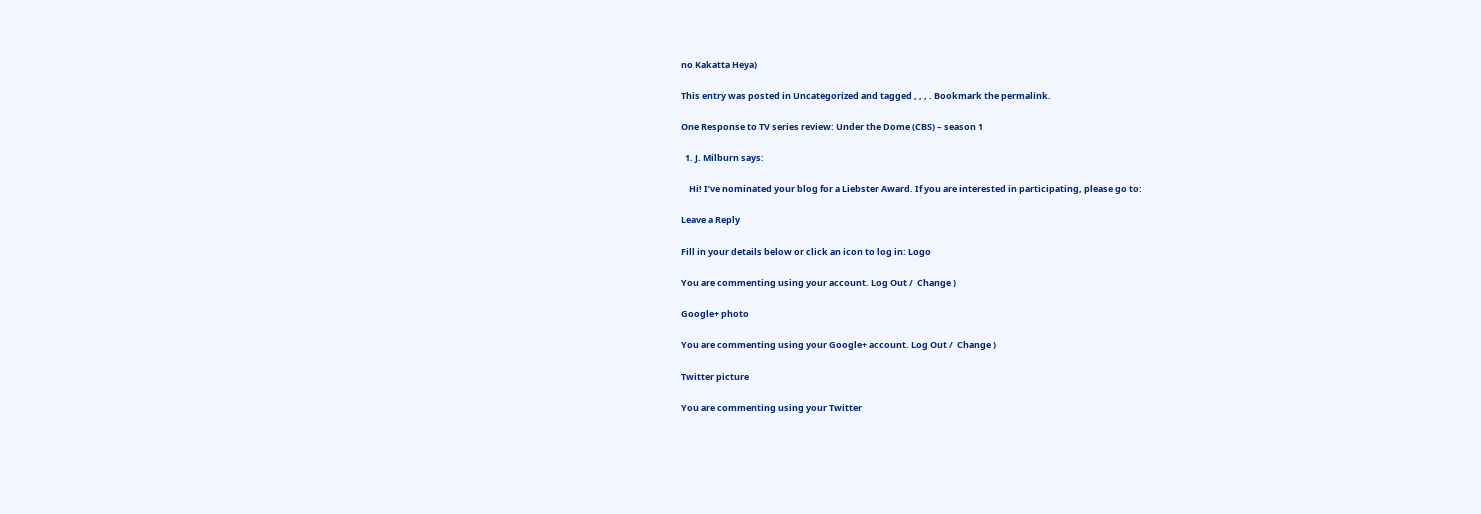no Kakatta Heya)

This entry was posted in Uncategorized and tagged , , , . Bookmark the permalink.

One Response to TV series review: Under the Dome (CBS) – season 1

  1. J. Milburn says:

    Hi! I’ve nominated your blog for a Liebster Award. If you are interested in participating, please go to:

Leave a Reply

Fill in your details below or click an icon to log in: Logo

You are commenting using your account. Log Out /  Change )

Google+ photo

You are commenting using your Google+ account. Log Out /  Change )

Twitter picture

You are commenting using your Twitter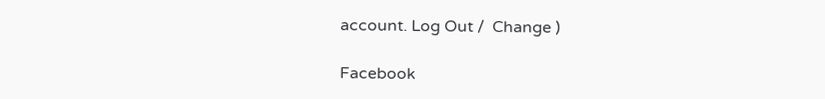account. Log Out /  Change )

Facebook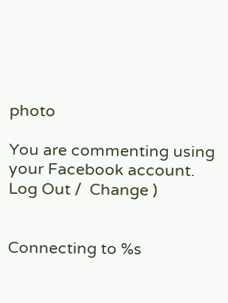photo

You are commenting using your Facebook account. Log Out /  Change )


Connecting to %s